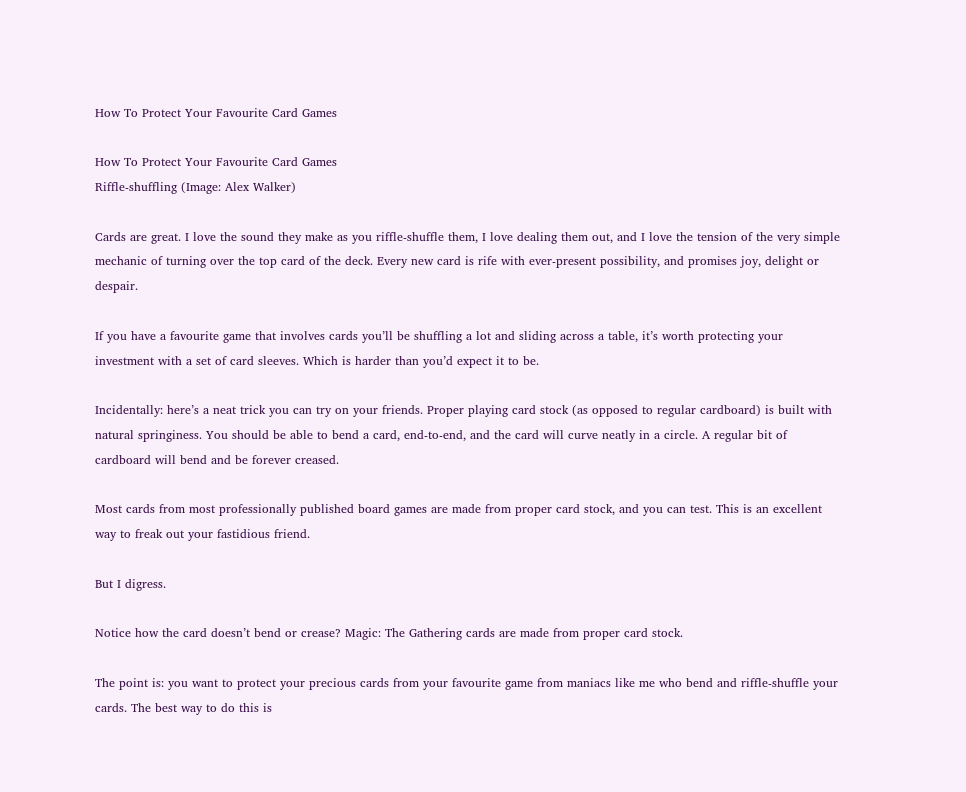How To Protect Your Favourite Card Games

How To Protect Your Favourite Card Games
Riffle-shuffling (Image: Alex Walker)

Cards are great. I love the sound they make as you riffle-shuffle them, I love dealing them out, and I love the tension of the very simple mechanic of turning over the top card of the deck. Every new card is rife with ever-present possibility, and promises joy, delight or despair.

If you have a favourite game that involves cards you’ll be shuffling a lot and sliding across a table, it’s worth protecting your investment with a set of card sleeves. Which is harder than you’d expect it to be.

Incidentally: here’s a neat trick you can try on your friends. Proper playing card stock (as opposed to regular cardboard) is built with natural springiness. You should be able to bend a card, end-to-end, and the card will curve neatly in a circle. A regular bit of cardboard will bend and be forever creased.

Most cards from most professionally published board games are made from proper card stock, and you can test. This is an excellent way to freak out your fastidious friend.

But I digress.

Notice how the card doesn’t bend or crease? Magic: The Gathering cards are made from proper card stock.

The point is: you want to protect your precious cards from your favourite game from maniacs like me who bend and riffle-shuffle your cards. The best way to do this is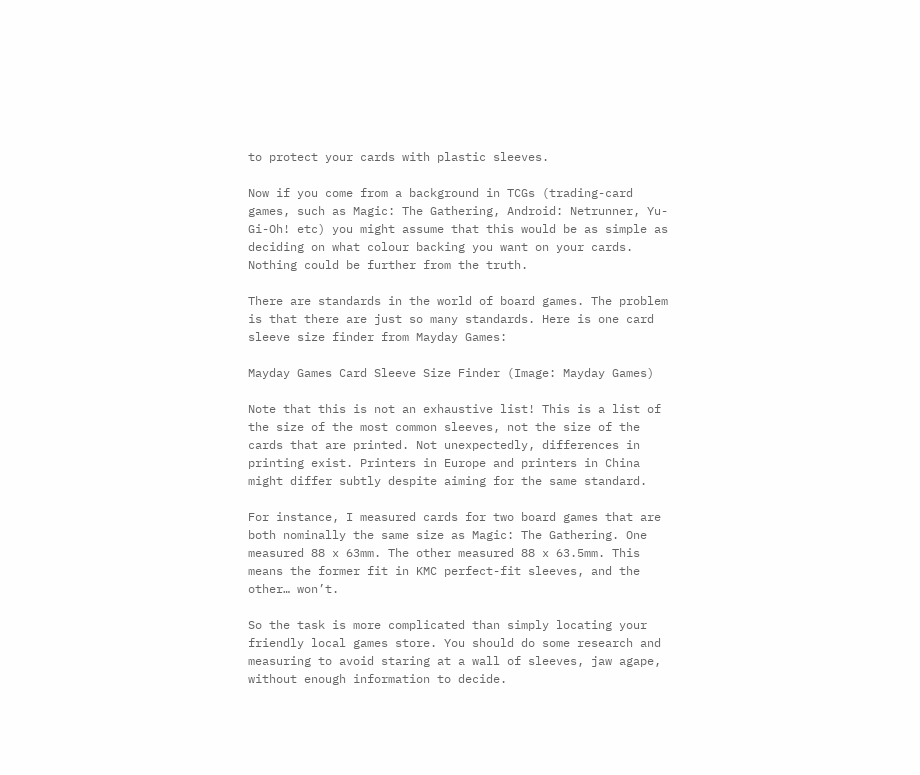to protect your cards with plastic sleeves.

Now if you come from a background in TCGs (trading-card games, such as Magic: The Gathering, Android: Netrunner, Yu-Gi-Oh! etc) you might assume that this would be as simple as deciding on what colour backing you want on your cards. Nothing could be further from the truth.

There are standards in the world of board games. The problem is that there are just so many standards. Here is one card sleeve size finder from Mayday Games:

Mayday Games Card Sleeve Size Finder (Image: Mayday Games)

Note that this is not an exhaustive list! This is a list of the size of the most common sleeves, not the size of the cards that are printed. Not unexpectedly, differences in printing exist. Printers in Europe and printers in China might differ subtly despite aiming for the same standard.

For instance, I measured cards for two board games that are both nominally the same size as Magic: The Gathering. One measured 88 x 63mm. The other measured 88 x 63.5mm. This means the former fit in KMC perfect-fit sleeves, and the other… won’t.

So the task is more complicated than simply locating your friendly local games store. You should do some research and measuring to avoid staring at a wall of sleeves, jaw agape, without enough information to decide.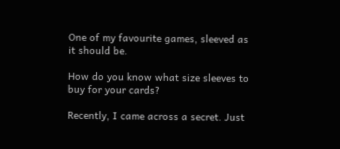One of my favourite games, sleeved as it should be.

How do you know what size sleeves to buy for your cards?

Recently, I came across a secret. Just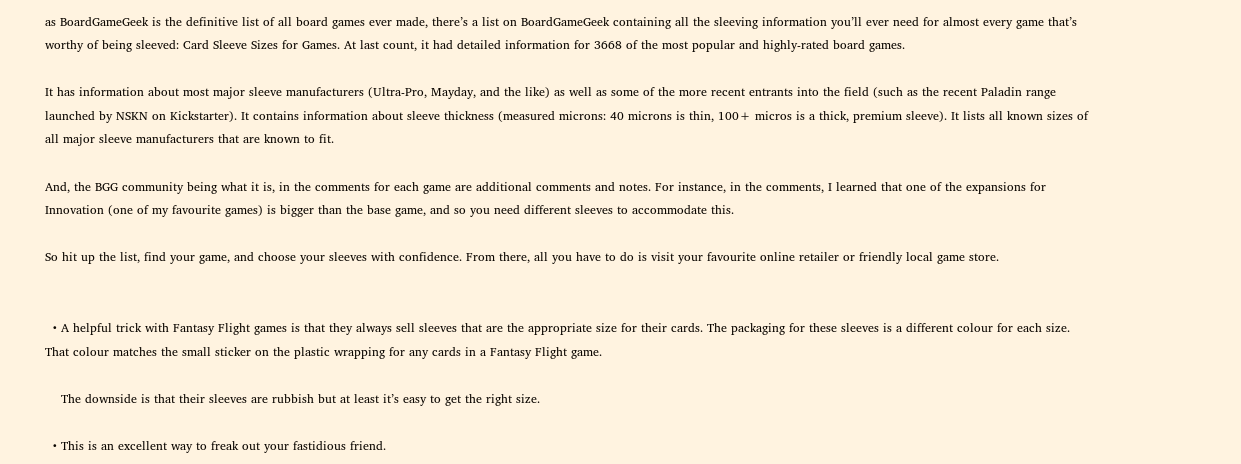as BoardGameGeek is the definitive list of all board games ever made, there’s a list on BoardGameGeek containing all the sleeving information you’ll ever need for almost every game that’s worthy of being sleeved: Card Sleeve Sizes for Games. At last count, it had detailed information for 3668 of the most popular and highly-rated board games.

It has information about most major sleeve manufacturers (Ultra-Pro, Mayday, and the like) as well as some of the more recent entrants into the field (such as the recent Paladin range launched by NSKN on Kickstarter). It contains information about sleeve thickness (measured microns: 40 microns is thin, 100+ micros is a thick, premium sleeve). It lists all known sizes of all major sleeve manufacturers that are known to fit.

And, the BGG community being what it is, in the comments for each game are additional comments and notes. For instance, in the comments, I learned that one of the expansions for Innovation (one of my favourite games) is bigger than the base game, and so you need different sleeves to accommodate this.

So hit up the list, find your game, and choose your sleeves with confidence. From there, all you have to do is visit your favourite online retailer or friendly local game store.


  • A helpful trick with Fantasy Flight games is that they always sell sleeves that are the appropriate size for their cards. The packaging for these sleeves is a different colour for each size. That colour matches the small sticker on the plastic wrapping for any cards in a Fantasy Flight game.

    The downside is that their sleeves are rubbish but at least it’s easy to get the right size.

  • This is an excellent way to freak out your fastidious friend.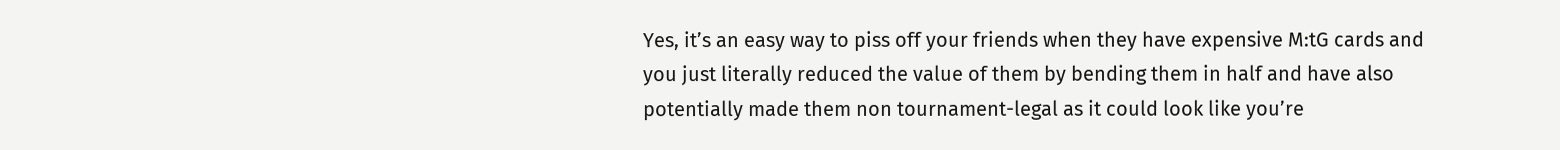Yes, it’s an easy way to piss off your friends when they have expensive M:tG cards and you just literally reduced the value of them by bending them in half and have also potentially made them non tournament-legal as it could look like you’re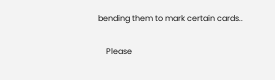bending them to mark certain cards..

    Please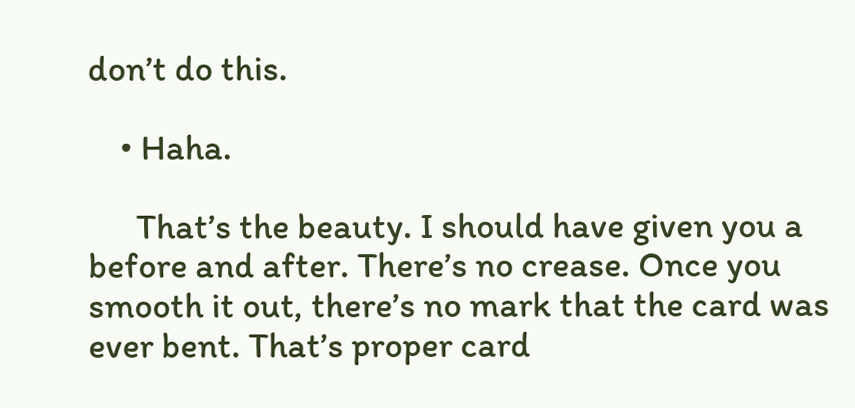don’t do this.

    • Haha.

      That’s the beauty. I should have given you a before and after. There’s no crease. Once you smooth it out, there’s no mark that the card was ever bent. That’s proper card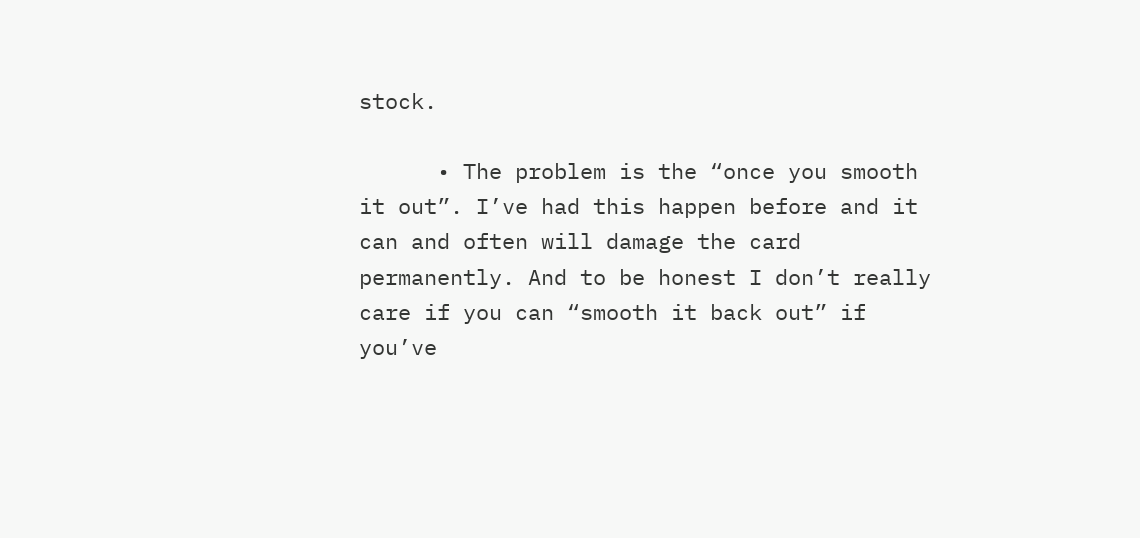stock.

      • The problem is the “once you smooth it out”. I’ve had this happen before and it can and often will damage the card permanently. And to be honest I don’t really care if you can “smooth it back out” if you’ve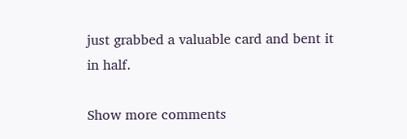just grabbed a valuable card and bent it in half.

Show more comments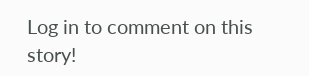Log in to comment on this story!